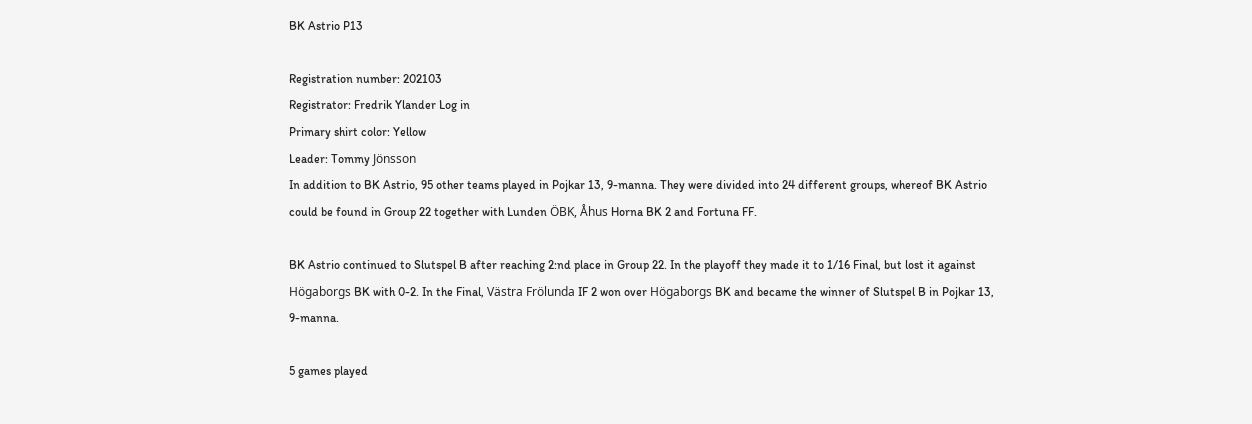BK Astrio P13

Registration number: 202103
Registrator: Fredrik Ylander Log in
Primary shirt color: Yellow
Leader: Tommy Jönsson
In addition to BK Astrio, 95 other teams played in Pojkar 13, 9-manna. They were divided into 24 different groups, whereof BK Astrio could be found in Group 22 together with Lunden ÖBK, Åhus Horna BK 2 and Fortuna FF.

BK Astrio continued to Slutspel B after reaching 2:nd place in Group 22. In the playoff they made it to 1/16 Final, but lost it against Högaborgs BK with 0-2. In the Final, Västra Frölunda IF 2 won over Högaborgs BK and became the winner of Slutspel B in Pojkar 13, 9-manna.

5 games played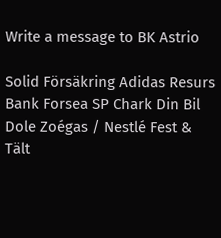Write a message to BK Astrio

Solid Försäkring Adidas Resurs Bank Forsea SP Chark Din Bil Dole Zoégas / Nestlé Fest & Tält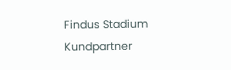Findus Stadium Kundpartner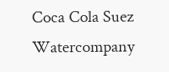Coca Cola Suez Watercompany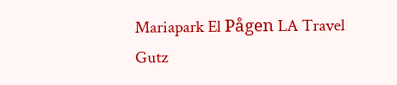Mariapark El Pågen LA Travel Gutz